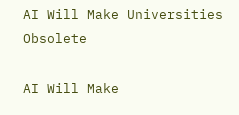AI Will Make Universities Obsolete

AI Will Make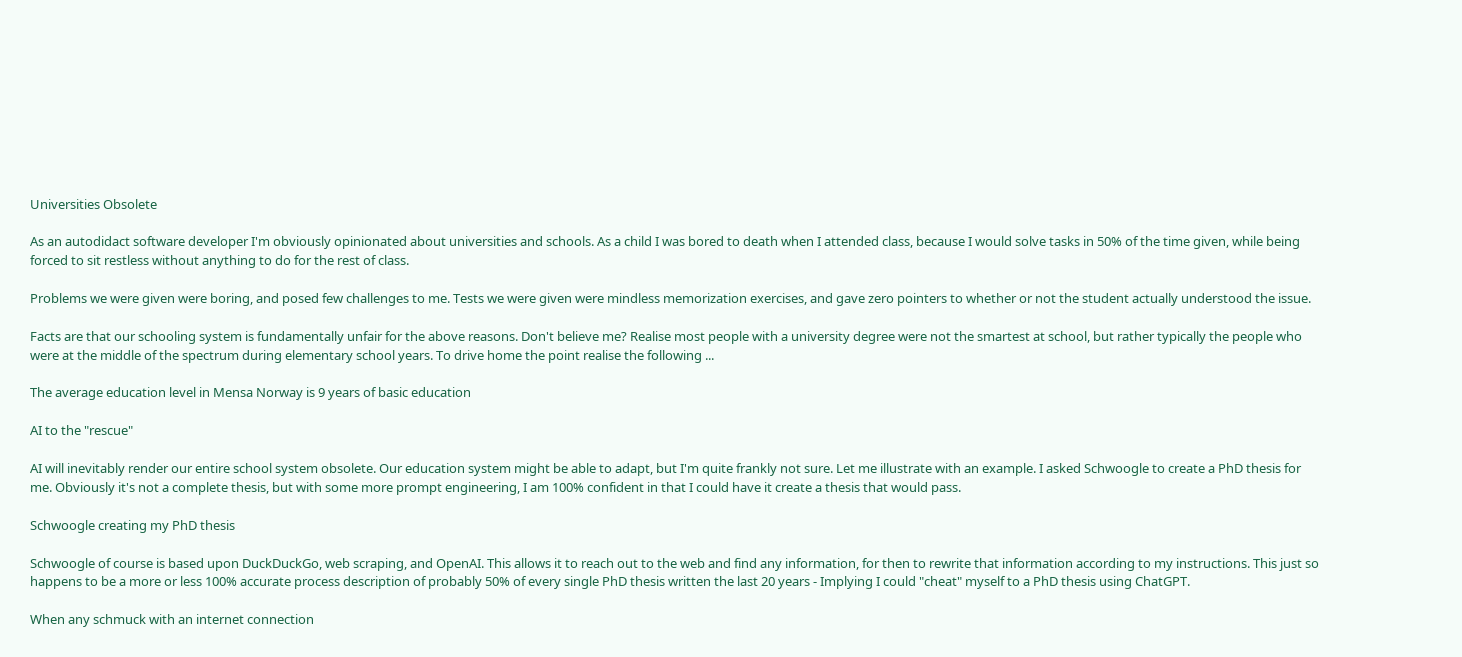Universities Obsolete

As an autodidact software developer I'm obviously opinionated about universities and schools. As a child I was bored to death when I attended class, because I would solve tasks in 50% of the time given, while being forced to sit restless without anything to do for the rest of class.

Problems we were given were boring, and posed few challenges to me. Tests we were given were mindless memorization exercises, and gave zero pointers to whether or not the student actually understood the issue.

Facts are that our schooling system is fundamentally unfair for the above reasons. Don't believe me? Realise most people with a university degree were not the smartest at school, but rather typically the people who were at the middle of the spectrum during elementary school years. To drive home the point realise the following ...

The average education level in Mensa Norway is 9 years of basic education

AI to the "rescue"

AI will inevitably render our entire school system obsolete. Our education system might be able to adapt, but I'm quite frankly not sure. Let me illustrate with an example. I asked Schwoogle to create a PhD thesis for me. Obviously it's not a complete thesis, but with some more prompt engineering, I am 100% confident in that I could have it create a thesis that would pass.

Schwoogle creating my PhD thesis

Schwoogle of course is based upon DuckDuckGo, web scraping, and OpenAI. This allows it to reach out to the web and find any information, for then to rewrite that information according to my instructions. This just so happens to be a more or less 100% accurate process description of probably 50% of every single PhD thesis written the last 20 years - Implying I could "cheat" myself to a PhD thesis using ChatGPT.

When any schmuck with an internet connection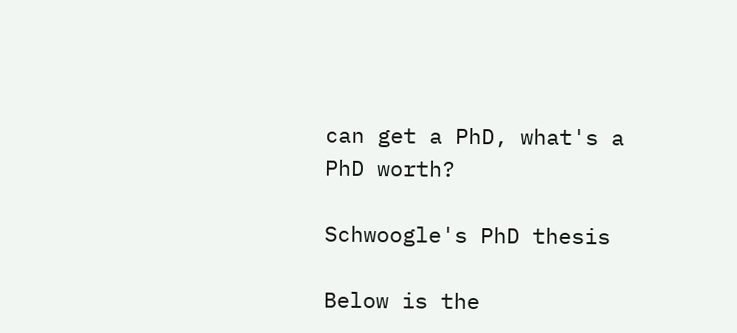can get a PhD, what's a PhD worth?

Schwoogle's PhD thesis

Below is the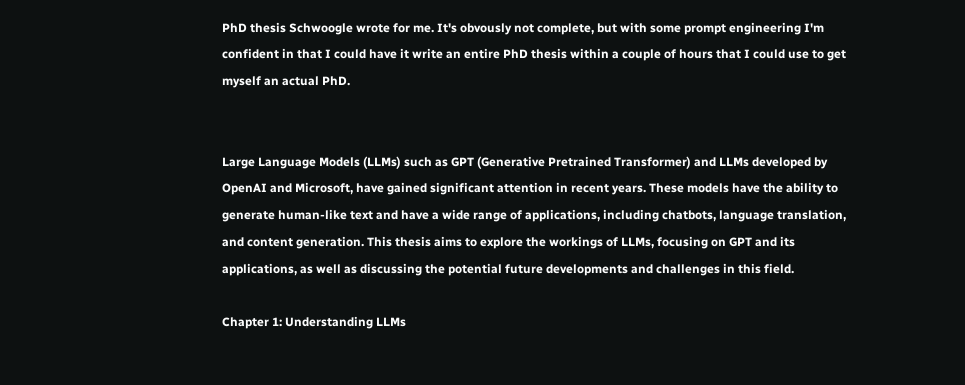PhD thesis Schwoogle wrote for me. It's obvously not complete, but with some prompt engineering I'm confident in that I could have it write an entire PhD thesis within a couple of hours that I could use to get myself an actual PhD.


Large Language Models (LLMs) such as GPT (Generative Pretrained Transformer) and LLMs developed by OpenAI and Microsoft, have gained significant attention in recent years. These models have the ability to generate human-like text and have a wide range of applications, including chatbots, language translation, and content generation. This thesis aims to explore the workings of LLMs, focusing on GPT and its applications, as well as discussing the potential future developments and challenges in this field.

Chapter 1: Understanding LLMs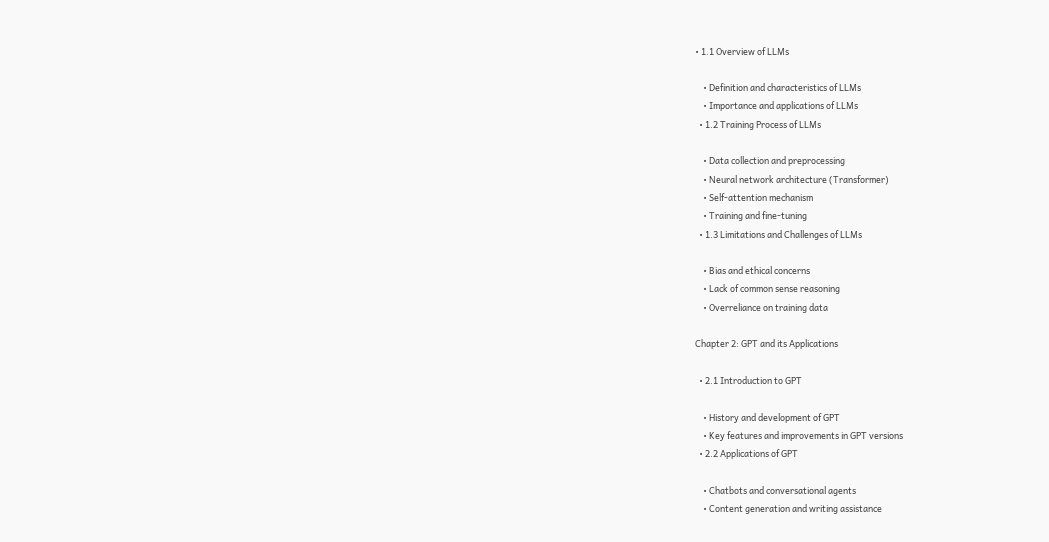• 1.1 Overview of LLMs

    • Definition and characteristics of LLMs
    • Importance and applications of LLMs
  • 1.2 Training Process of LLMs

    • Data collection and preprocessing
    • Neural network architecture (Transformer)
    • Self-attention mechanism
    • Training and fine-tuning
  • 1.3 Limitations and Challenges of LLMs

    • Bias and ethical concerns
    • Lack of common sense reasoning
    • Overreliance on training data

Chapter 2: GPT and its Applications

  • 2.1 Introduction to GPT

    • History and development of GPT
    • Key features and improvements in GPT versions
  • 2.2 Applications of GPT

    • Chatbots and conversational agents
    • Content generation and writing assistance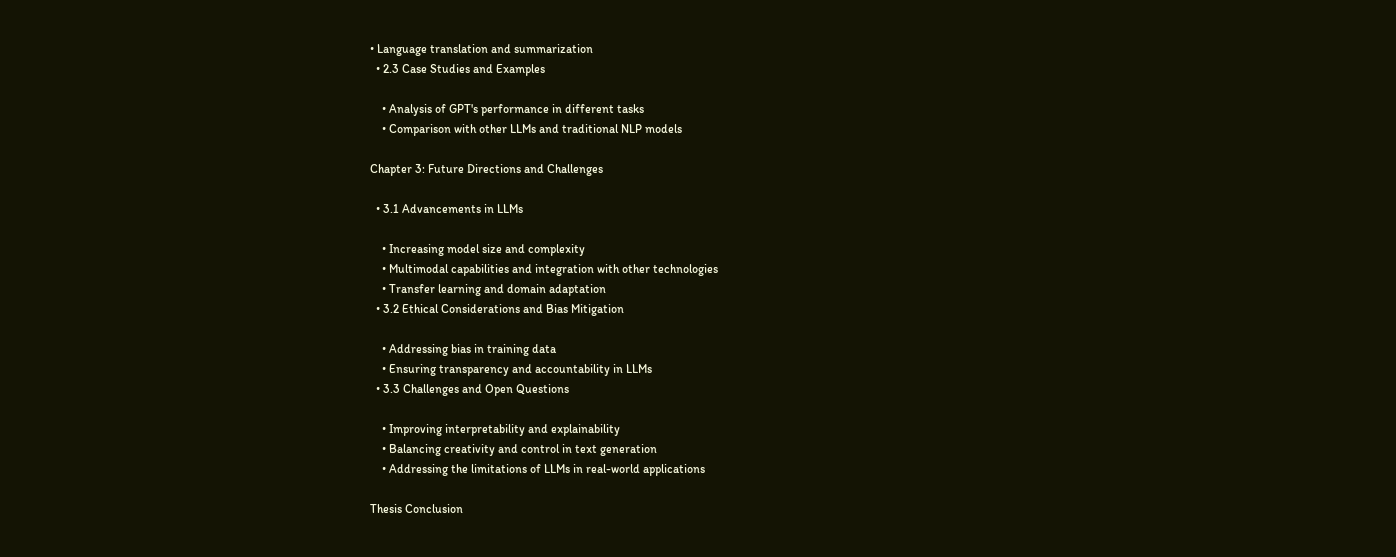• Language translation and summarization
  • 2.3 Case Studies and Examples

    • Analysis of GPT's performance in different tasks
    • Comparison with other LLMs and traditional NLP models

Chapter 3: Future Directions and Challenges

  • 3.1 Advancements in LLMs

    • Increasing model size and complexity
    • Multimodal capabilities and integration with other technologies
    • Transfer learning and domain adaptation
  • 3.2 Ethical Considerations and Bias Mitigation

    • Addressing bias in training data
    • Ensuring transparency and accountability in LLMs
  • 3.3 Challenges and Open Questions

    • Improving interpretability and explainability
    • Balancing creativity and control in text generation
    • Addressing the limitations of LLMs in real-world applications

Thesis Conclusion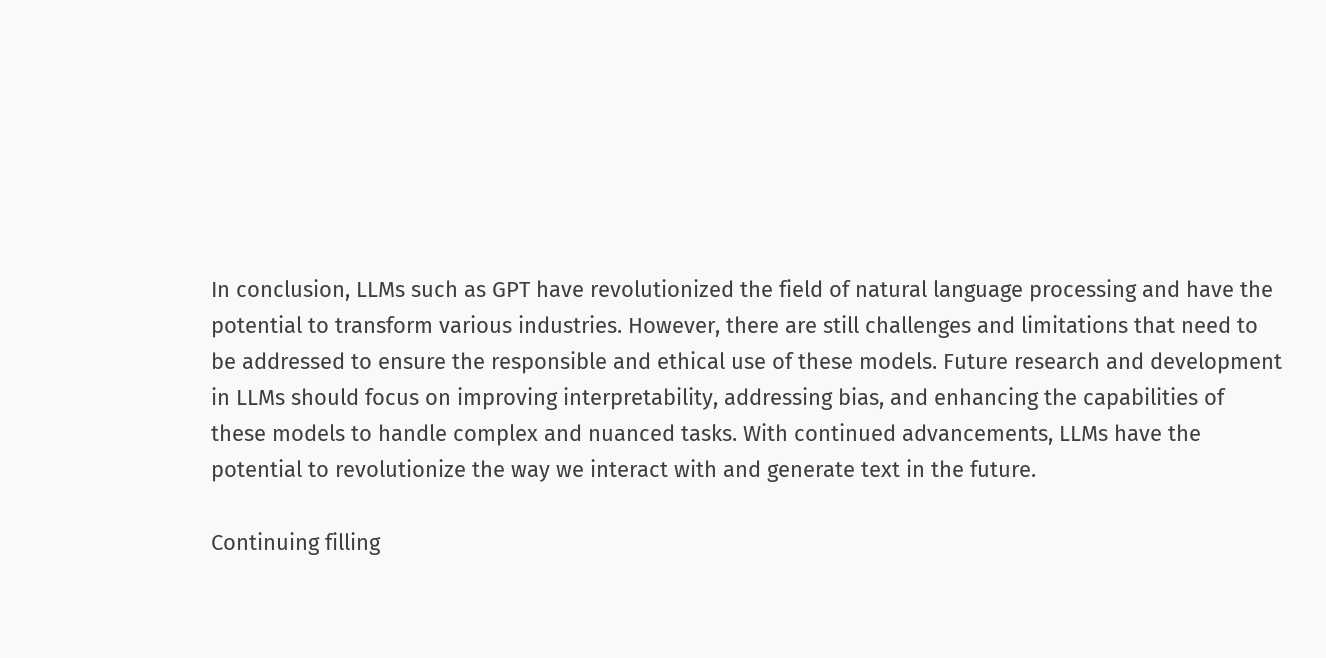In conclusion, LLMs such as GPT have revolutionized the field of natural language processing and have the potential to transform various industries. However, there are still challenges and limitations that need to be addressed to ensure the responsible and ethical use of these models. Future research and development in LLMs should focus on improving interpretability, addressing bias, and enhancing the capabilities of these models to handle complex and nuanced tasks. With continued advancements, LLMs have the potential to revolutionize the way we interact with and generate text in the future.

Continuing filling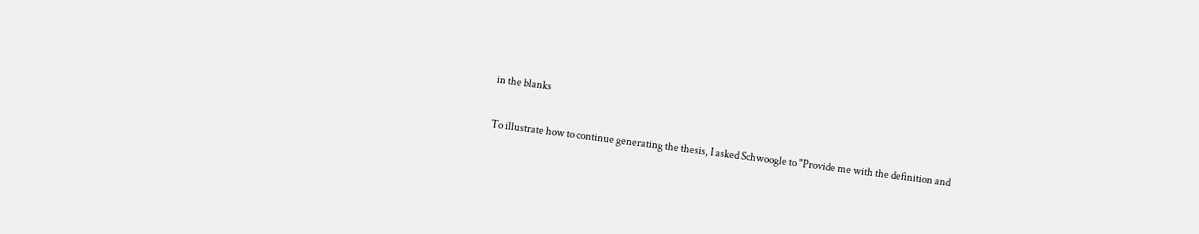in the blanks

To illustrate how to continue generating the thesis, I asked Schwoogle to "Provide me with the definition and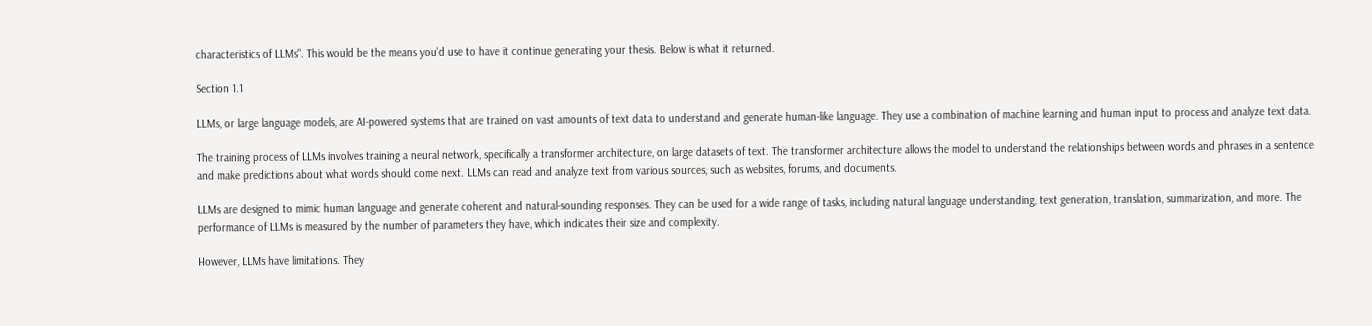characteristics of LLMs". This would be the means you'd use to have it continue generating your thesis. Below is what it returned.

Section 1.1

LLMs, or large language models, are AI-powered systems that are trained on vast amounts of text data to understand and generate human-like language. They use a combination of machine learning and human input to process and analyze text data.

The training process of LLMs involves training a neural network, specifically a transformer architecture, on large datasets of text. The transformer architecture allows the model to understand the relationships between words and phrases in a sentence and make predictions about what words should come next. LLMs can read and analyze text from various sources, such as websites, forums, and documents.

LLMs are designed to mimic human language and generate coherent and natural-sounding responses. They can be used for a wide range of tasks, including natural language understanding, text generation, translation, summarization, and more. The performance of LLMs is measured by the number of parameters they have, which indicates their size and complexity.

However, LLMs have limitations. They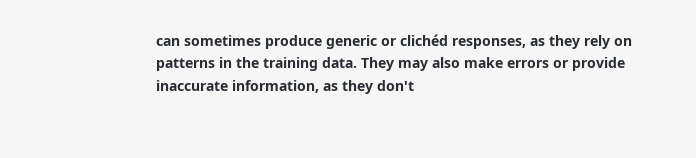can sometimes produce generic or clichéd responses, as they rely on patterns in the training data. They may also make errors or provide inaccurate information, as they don't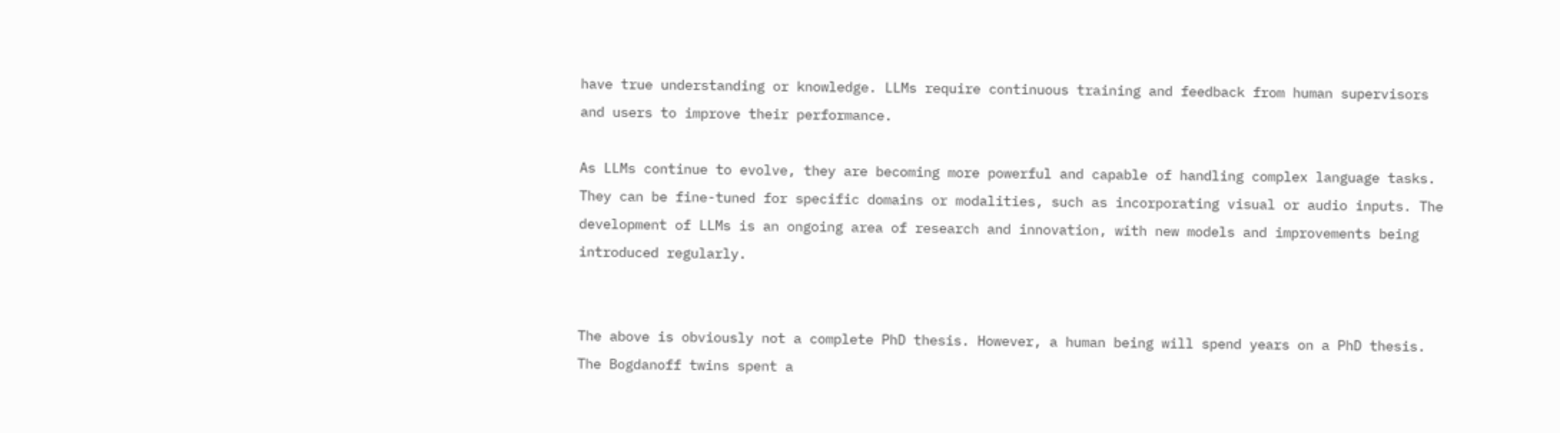have true understanding or knowledge. LLMs require continuous training and feedback from human supervisors and users to improve their performance.

As LLMs continue to evolve, they are becoming more powerful and capable of handling complex language tasks. They can be fine-tuned for specific domains or modalities, such as incorporating visual or audio inputs. The development of LLMs is an ongoing area of research and innovation, with new models and improvements being introduced regularly.


The above is obviously not a complete PhD thesis. However, a human being will spend years on a PhD thesis. The Bogdanoff twins spent a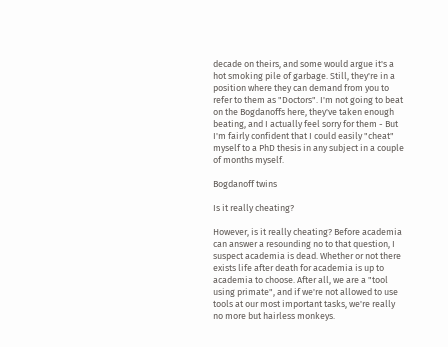decade on theirs, and some would argue it's a hot smoking pile of garbage. Still, they're in a position where they can demand from you to refer to them as "Doctors". I'm not going to beat on the Bogdanoffs here, they've taken enough beating, and I actually feel sorry for them - But I'm fairly confident that I could easily "cheat" myself to a PhD thesis in any subject in a couple of months myself.

Bogdanoff twins

Is it really cheating?

However, is it really cheating? Before academia can answer a resounding no to that question, I suspect academia is dead. Whether or not there exists life after death for academia is up to academia to choose. After all, we are a "tool using primate", and if we're not allowed to use tools at our most important tasks, we're really no more but hairless monkeys.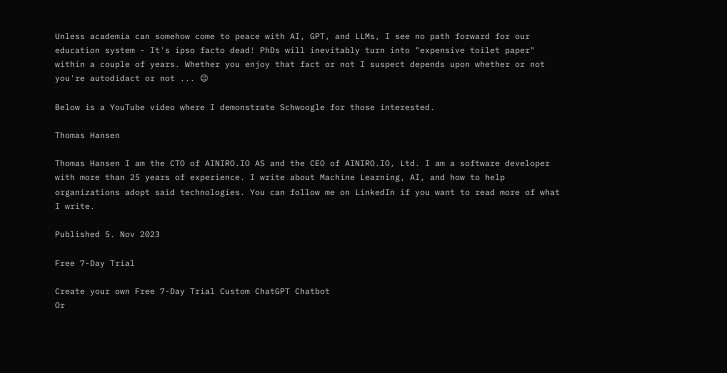Unless academia can somehow come to peace with AI, GPT, and LLMs, I see no path forward for our education system - It's ipso facto dead! PhDs will inevitably turn into "expensive toilet paper" within a couple of years. Whether you enjoy that fact or not I suspect depends upon whether or not you're autodidact or not ... 😉

Below is a YouTube video where I demonstrate Schwoogle for those interested.

Thomas Hansen

Thomas Hansen I am the CTO of AINIRO.IO AS and the CEO of AINIRO.IO, Ltd. I am a software developer with more than 25 years of experience. I write about Machine Learning, AI, and how to help organizations adopt said technologies. You can follow me on LinkedIn if you want to read more of what I write.

Published 5. Nov 2023

Free 7-Day Trial

Create your own Free 7-Day Trial Custom ChatGPT Chatbot
Or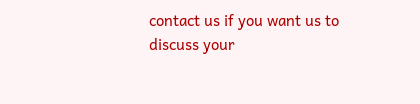contact us if you want us to discuss your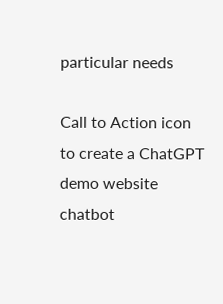particular needs

Call to Action icon to create a ChatGPT demo website chatbot